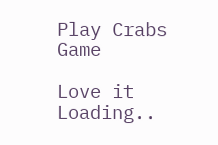Play Crabs Game

Love it
Loading..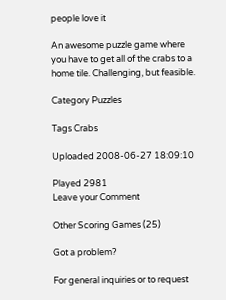people love it

An awesome puzzle game where you have to get all of the crabs to a home tile. Challenging, but feasible.

Category Puzzles

Tags Crabs

Uploaded 2008-06-27 18:09:10

Played 2981
Leave your Comment

Other Scoring Games (25)

Got a problem?

For general inquiries or to request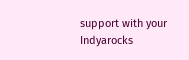support with your Indyarocks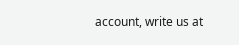account, write us at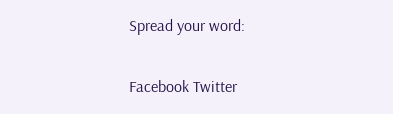Spread your word:

Facebook Twitter